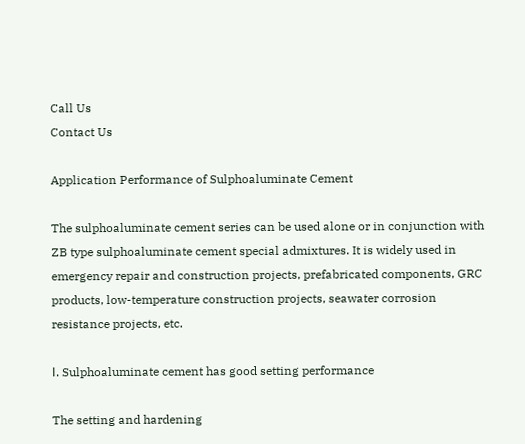Call Us
Contact Us

Application Performance of Sulphoaluminate Cement

The sulphoaluminate cement series can be used alone or in conjunction with ZB type sulphoaluminate cement special admixtures. It is widely used in emergency repair and construction projects, prefabricated components, GRC products, low-temperature construction projects, seawater corrosion resistance projects, etc.

Ⅰ. Sulphoaluminate cement has good setting performance

The setting and hardening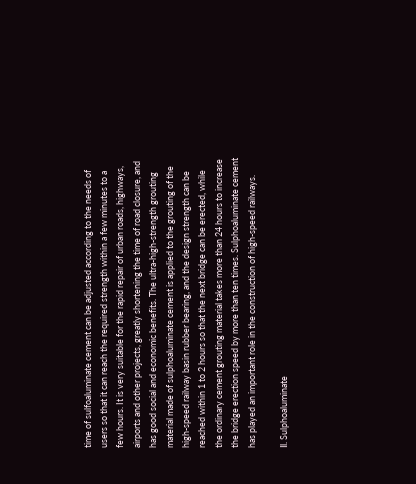time of sulfoaluminate cement can be adjusted according to the needs of users so that it can reach the required strength within a few minutes to a few hours. It is very suitable for the rapid repair of urban roads, highways, airports and other projects, greatly shortening the time of road closure, and has good social and economic benefits. The ultra-high-strength grouting material made of sulphoaluminate cement is applied to the grouting of the high-speed railway basin rubber bearing, and the design strength can be reached within 1 to 2 hours so that the next bridge can be erected, while the ordinary cement grouting material takes more than 24 hours to increase the bridge erection speed by more than ten times. Sulphoaluminate cement has played an important role in the construction of high-speed railways.

Ⅱ. Sulphoaluminate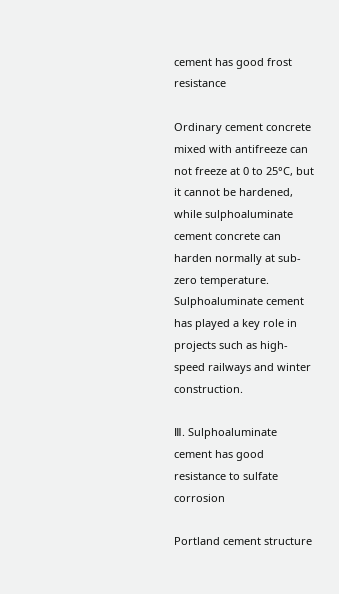cement has good frost resistance

Ordinary cement concrete mixed with antifreeze can not freeze at 0 to 25°C, but it cannot be hardened, while sulphoaluminate cement concrete can harden normally at sub-zero temperature. Sulphoaluminate cement has played a key role in projects such as high-speed railways and winter construction.

Ⅲ. Sulphoaluminate cement has good resistance to sulfate corrosion

Portland cement structure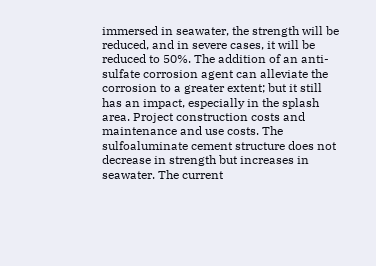immersed in seawater, the strength will be reduced, and in severe cases, it will be reduced to 50%. The addition of an anti-sulfate corrosion agent can alleviate the corrosion to a greater extent; but it still has an impact, especially in the splash area. Project construction costs and maintenance and use costs. The sulfoaluminate cement structure does not decrease in strength but increases in seawater. The current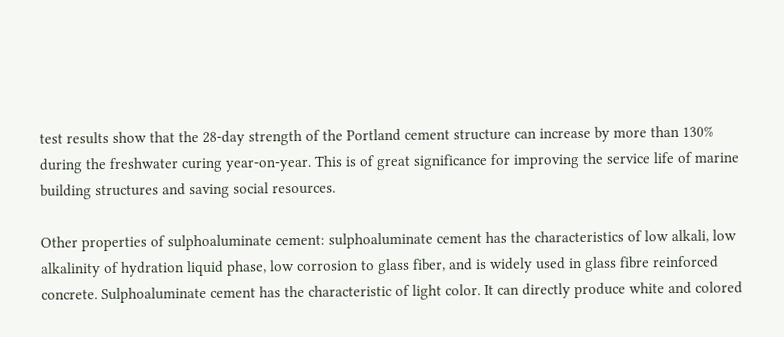test results show that the 28-day strength of the Portland cement structure can increase by more than 130% during the freshwater curing year-on-year. This is of great significance for improving the service life of marine building structures and saving social resources.

Other properties of sulphoaluminate cement: sulphoaluminate cement has the characteristics of low alkali, low alkalinity of hydration liquid phase, low corrosion to glass fiber, and is widely used in glass fibre reinforced concrete. Sulphoaluminate cement has the characteristic of light color. It can directly produce white and colored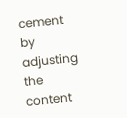cement by adjusting the content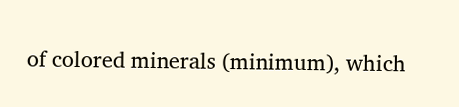of colored minerals (minimum), which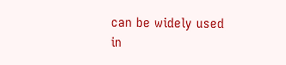can be widely used in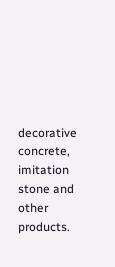decorative concrete, imitation stone and other products.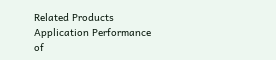Related Products
Application Performance of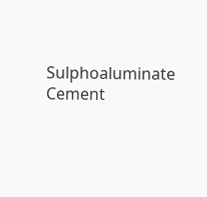Sulphoaluminate Cement